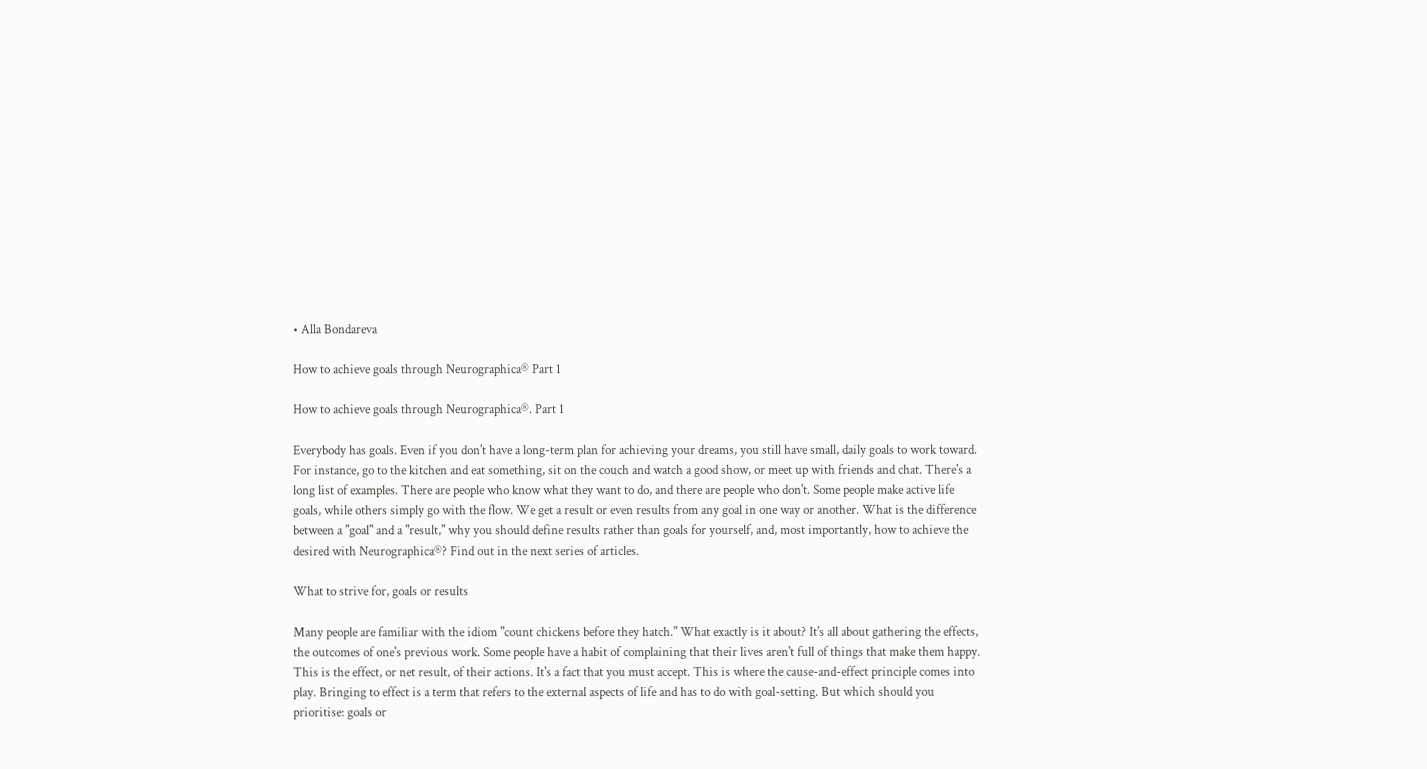• Alla Bondareva

How to achieve goals through Neurographica® Part 1

How to achieve goals through Neurographica®. Part 1

Everybody has goals. Even if you don't have a long-term plan for achieving your dreams, you still have small, daily goals to work toward. For instance, go to the kitchen and eat something, sit on the couch and watch a good show, or meet up with friends and chat. There's a long list of examples. There are people who know what they want to do, and there are people who don't. Some people make active life goals, while others simply go with the flow. We get a result or even results from any goal in one way or another. What is the difference between a "goal" and a "result," why you should define results rather than goals for yourself, and, most importantly, how to achieve the desired with Neurographica®? Find out in the next series of articles.

What to strive for, goals or results

Many people are familiar with the idiom "count chickens before they hatch." What exactly is it about? It's all about gathering the effects, the outcomes of one's previous work. Some people have a habit of complaining that their lives aren't full of things that make them happy. This is the effect, or net result, of their actions. It's a fact that you must accept. This is where the cause-and-effect principle comes into play. Bringing to effect is a term that refers to the external aspects of life and has to do with goal-setting. But which should you prioritise: goals or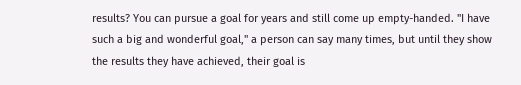results? You can pursue a goal for years and still come up empty-handed. "I have such a big and wonderful goal," a person can say many times, but until they show the results they have achieved, their goal is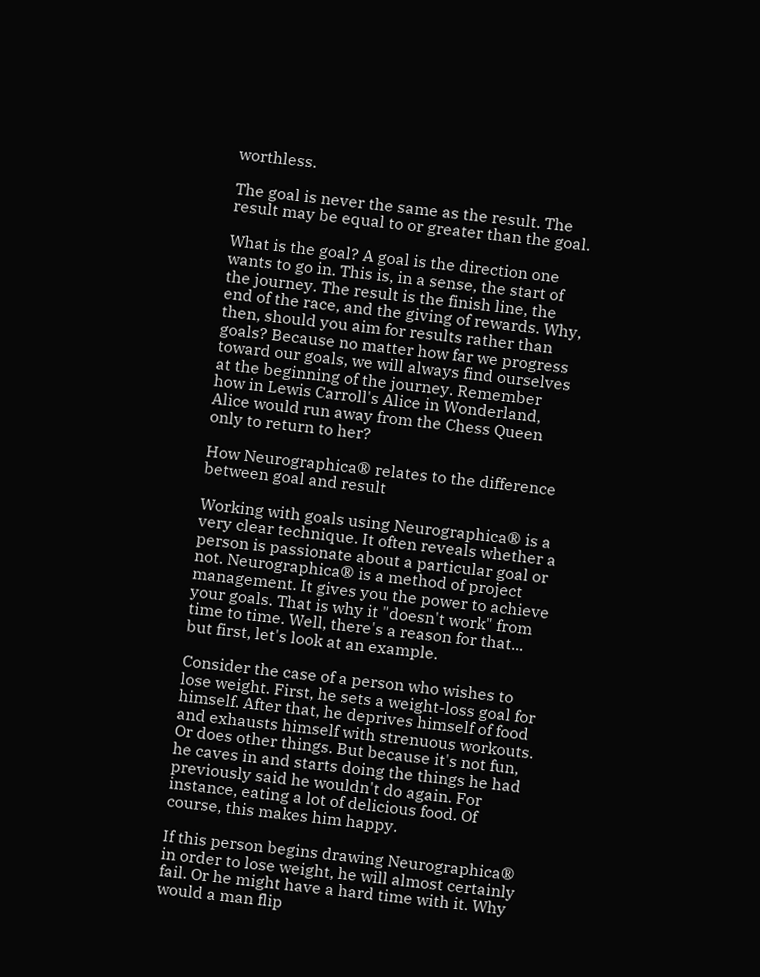worthless.

The goal is never the same as the result. The result may be equal to or greater than the goal.

What is the goal? A goal is the direction one wants to go in. This is, in a sense, the start of the journey. The result is the finish line, the end of the race, and the giving of rewards. Why, then, should you aim for results rather than goals? Because no matter how far we progress toward our goals, we will always find ourselves at the beginning of the journey. Remember how in Lewis Carroll's Alice in Wonderland, Alice would run away from the Chess Queen only to return to her?

How Neurographica® relates to the difference between goal and result

Working with goals using Neurographica® is a very clear technique. It often reveals whether a person is passionate about a particular goal or not. Neurographica® is a method of project management. It gives you the power to achieve your goals. That is why it "doesn't work" from time to time. Well, there's a reason for that... but first, let's look at an example.

Consider the case of a person who wishes to lose weight. First, he sets a weight-loss goal for himself. After that, he deprives himself of food and exhausts himself with strenuous workouts. Or does other things. But because it's not fun, he caves in and starts doing the things he had previously said he wouldn't do again. For instance, eating a lot of delicious food. Of course, this makes him happy.

If this person begins drawing Neurographica® in order to lose weight, he will almost certainly fail. Or he might have a hard time with it. Why would a man flip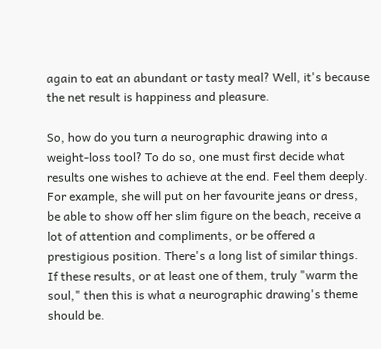again to eat an abundant or tasty meal? Well, it's because the net result is happiness and pleasure.

So, how do you turn a neurographic drawing into a weight-loss tool? To do so, one must first decide what results one wishes to achieve at the end. Feel them deeply. For example, she will put on her favourite jeans or dress, be able to show off her slim figure on the beach, receive a lot of attention and compliments, or be offered a prestigious position. There's a long list of similar things. If these results, or at least one of them, truly "warm the soul," then this is what a neurographic drawing's theme should be.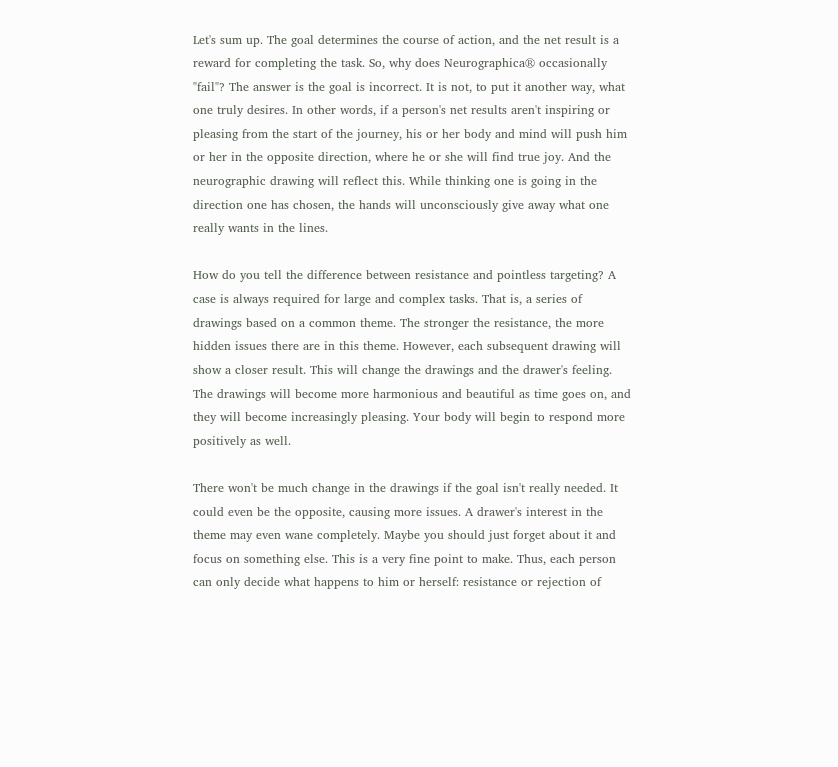Let's sum up. The goal determines the course of action, and the net result is a reward for completing the task. So, why does Neurographica® occasionally "fail"? The answer is the goal is incorrect. It is not, to put it another way, what one truly desires. In other words, if a person's net results aren't inspiring or pleasing from the start of the journey, his or her body and mind will push him or her in the opposite direction, where he or she will find true joy. And the neurographic drawing will reflect this. While thinking one is going in the direction one has chosen, the hands will unconsciously give away what one really wants in the lines.

How do you tell the difference between resistance and pointless targeting? A case is always required for large and complex tasks. That is, a series of drawings based on a common theme. The stronger the resistance, the more hidden issues there are in this theme. However, each subsequent drawing will show a closer result. This will change the drawings and the drawer's feeling. The drawings will become more harmonious and beautiful as time goes on, and they will become increasingly pleasing. Your body will begin to respond more positively as well.

There won't be much change in the drawings if the goal isn't really needed. It could even be the opposite, causing more issues. A drawer's interest in the theme may even wane completely. Maybe you should just forget about it and focus on something else. This is a very fine point to make. Thus, each person can only decide what happens to him or herself: resistance or rejection of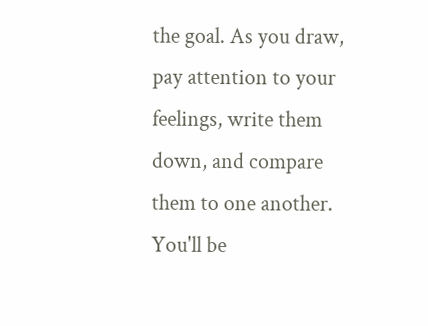the goal. As you draw, pay attention to your feelings, write them down, and compare them to one another. You'll be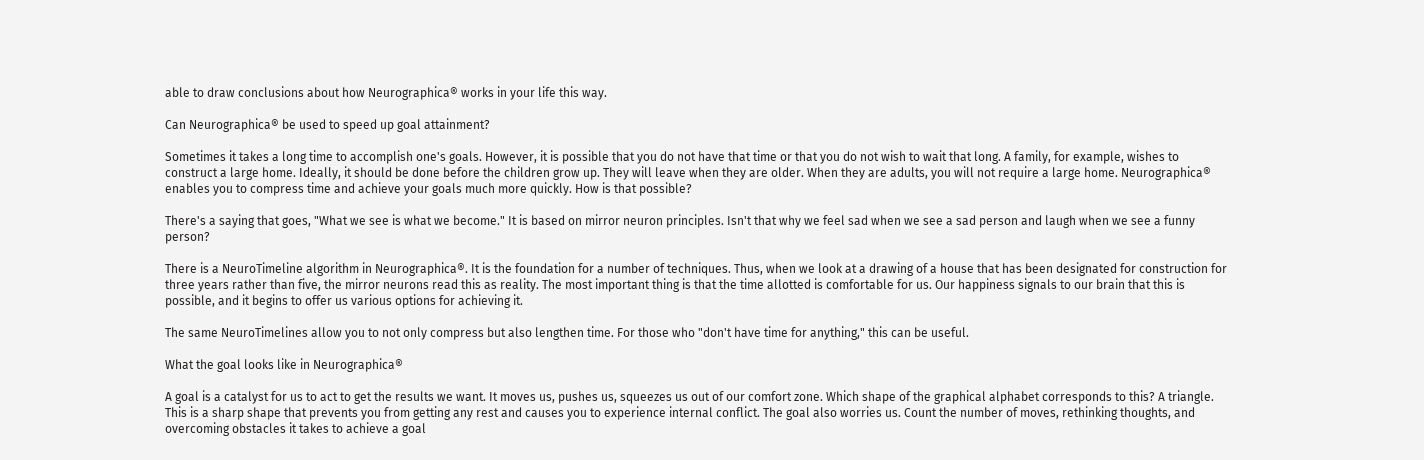able to draw conclusions about how Neurographica® works in your life this way.

Can Neurographica® be used to speed up goal attainment?

Sometimes it takes a long time to accomplish one's goals. However, it is possible that you do not have that time or that you do not wish to wait that long. A family, for example, wishes to construct a large home. Ideally, it should be done before the children grow up. They will leave when they are older. When they are adults, you will not require a large home. Neurographica® enables you to compress time and achieve your goals much more quickly. How is that possible?

There's a saying that goes, "What we see is what we become." It is based on mirror neuron principles. Isn't that why we feel sad when we see a sad person and laugh when we see a funny person?

There is a NeuroTimeline algorithm in Neurographica®. It is the foundation for a number of techniques. Thus, when we look at a drawing of a house that has been designated for construction for three years rather than five, the mirror neurons read this as reality. The most important thing is that the time allotted is comfortable for us. Our happiness signals to our brain that this is possible, and it begins to offer us various options for achieving it.

The same NeuroTimelines allow you to not only compress but also lengthen time. For those who "don't have time for anything," this can be useful.

What the goal looks like in Neurographica®

A goal is a catalyst for us to act to get the results we want. It moves us, pushes us, squeezes us out of our comfort zone. Which shape of the graphical alphabet corresponds to this? A triangle. This is a sharp shape that prevents you from getting any rest and causes you to experience internal conflict. The goal also worries us. Count the number of moves, rethinking thoughts, and overcoming obstacles it takes to achieve a goal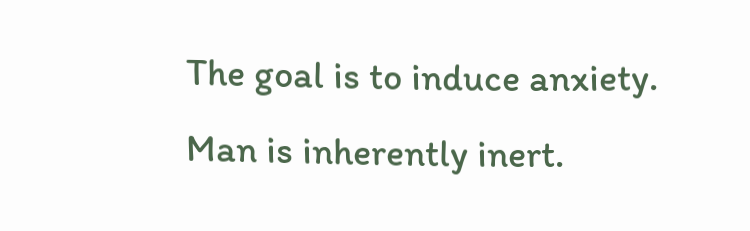The goal is to induce anxiety. Man is inherently inert.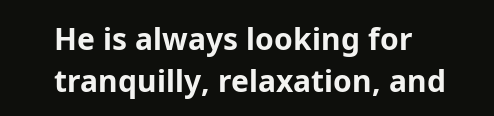He is always looking for tranquilly, relaxation, and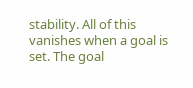stability. All of this vanishes when a goal is set. The goal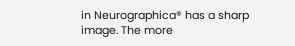in Neurographica® has a sharp image. The more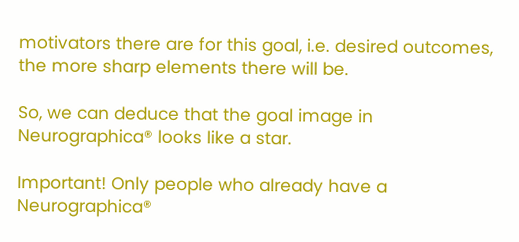motivators there are for this goal, i.e. desired outcomes, the more sharp elements there will be.

So, we can deduce that the goal image in Neurographica® looks like a star.

Important! Only people who already have a Neurographica®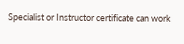Specialist or Instructor certificate can work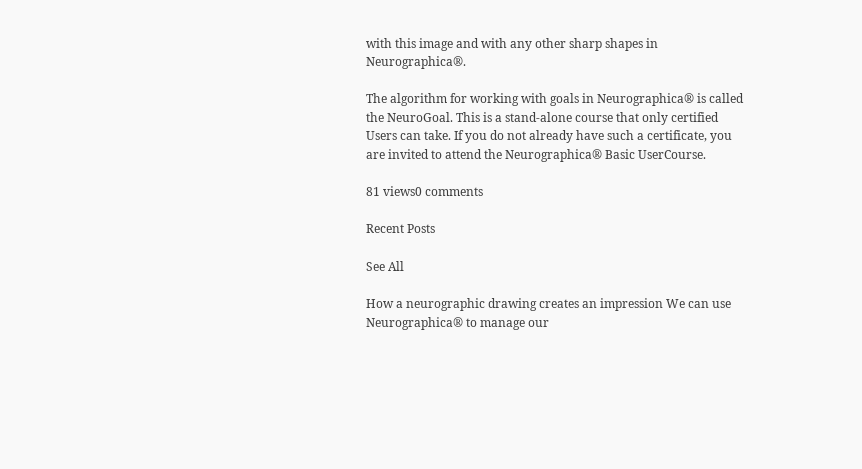with this image and with any other sharp shapes in Neurographica®.

The algorithm for working with goals in Neurographica® is called the NeuroGoal. This is a stand-alone course that only certified Users can take. If you do not already have such a certificate, you are invited to attend the Neurographica® Basic UserCourse.

81 views0 comments

Recent Posts

See All

How a neurographic drawing creates an impression We can use Neurographica® to manage our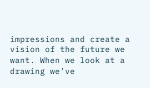impressions and create a vision of the future we want. When we look at a drawing we’ve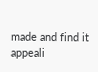made and find it appeali